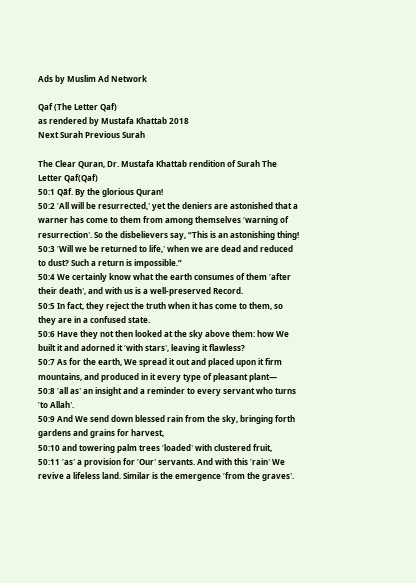Ads by Muslim Ad Network

Qaf (The Letter Qaf)
as rendered by Mustafa Khattab 2018
Next Surah Previous Surah

The Clear Quran, Dr. Mustafa Khattab rendition of Surah The Letter Qaf(Qaf)
50:1 Qãf. By the glorious Quran!
50:2 ˹All will be resurrected,˺ yet the deniers are astonished that a warner has come to them from among themselves ˹warning of resurrection˺. So the disbelievers say, “This is an astonishing thing!
50:3 ˹Will we be returned to life,˺ when we are dead and reduced to dust? Such a return is impossible.”
50:4 We certainly know what the earth consumes of them ˹after their death˺, and with us is a well-preserved Record.
50:5 In fact, they reject the truth when it has come to them, so they are in a confused state.
50:6 Have they not then looked at the sky above them: how We built it and adorned it ˹with stars˺, leaving it flawless?
50:7 As for the earth, We spread it out and placed upon it firm mountains, and produced in it every type of pleasant plant—
50:8 ˹all as˺ an insight and a reminder to every servant who turns ˹to Allah˺.
50:9 And We send down blessed rain from the sky, bringing forth gardens and grains for harvest,
50:10 and towering palm trees ˹loaded˺ with clustered fruit,
50:11 ˹as˺ a provision for ˹Our˺ servants. And with this ˹rain˺ We revive a lifeless land. Similar is the emergence ˹from the graves˺.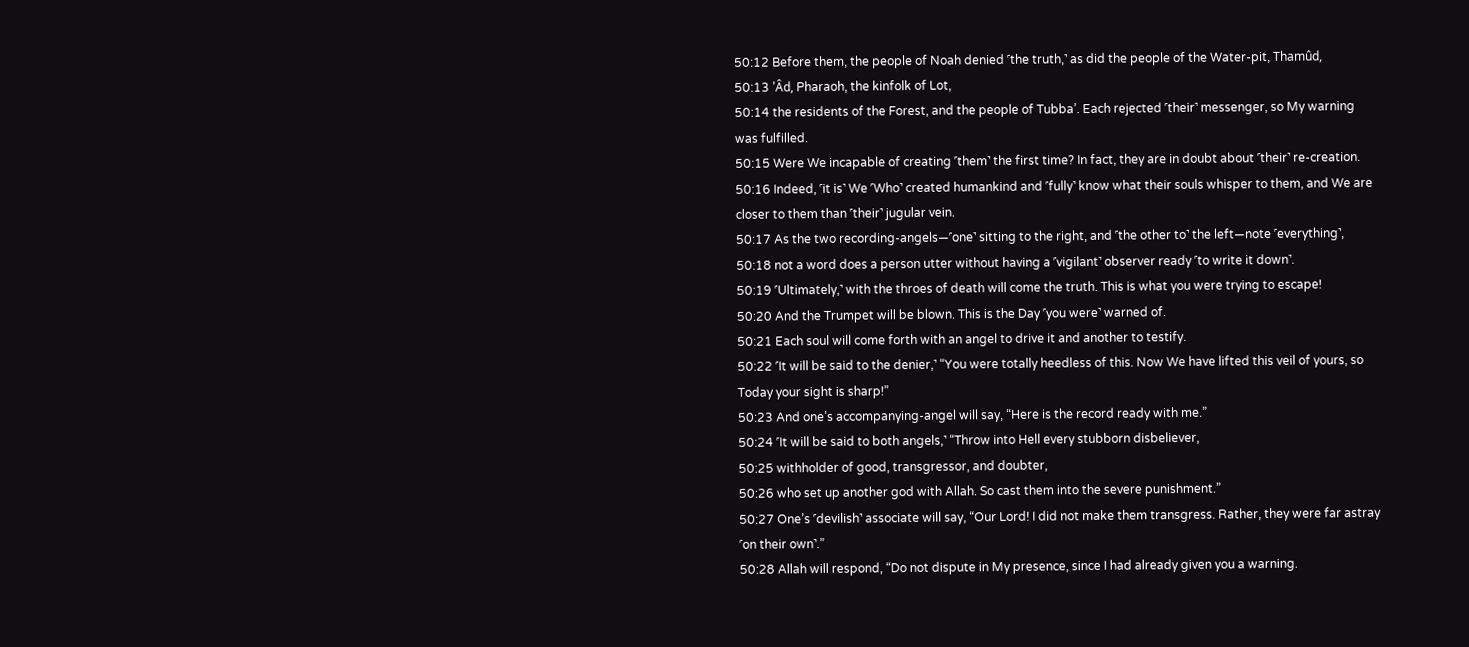50:12 Before them, the people of Noah denied ˹the truth,˺ as did the people of the Water-pit, Thamûd,
50:13 ’Ȃd, Pharaoh, the kinfolk of Lot,
50:14 the residents of the Forest, and the people of Tubba’. Each rejected ˹their˺ messenger, so My warning was fulfilled.
50:15 Were We incapable of creating ˹them˺ the first time? In fact, they are in doubt about ˹their˺ re-creation.
50:16 Indeed, ˹it is˺ We ˹Who˺ created humankind and ˹fully˺ know what their souls whisper to them, and We are closer to them than ˹their˺ jugular vein.
50:17 As the two recording-angels—˹one˺ sitting to the right, and ˹the other to˺ the left—note ˹everything˺,
50:18 not a word does a person utter without having a ˹vigilant˺ observer ready ˹to write it down˺.
50:19 ˹Ultimately,˺ with the throes of death will come the truth. This is what you were trying to escape!
50:20 And the Trumpet will be blown. This is the Day ˹you were˺ warned of.
50:21 Each soul will come forth with an angel to drive it and another to testify.
50:22 ˹It will be said to the denier,˺ “You were totally heedless of this. Now We have lifted this veil of yours, so Today your sight is sharp!”
50:23 And one’s accompanying-angel will say, “Here is the record ready with me.”
50:24 ˹It will be said to both angels,˺ “Throw into Hell every stubborn disbeliever,
50:25 withholder of good, transgressor, and doubter,
50:26 who set up another god with Allah. So cast them into the severe punishment.”
50:27 One’s ˹devilish˺ associate will say, “Our Lord! I did not make them transgress. Rather, they were far astray ˹on their own˺.”
50:28 Allah will respond, “Do not dispute in My presence, since I had already given you a warning.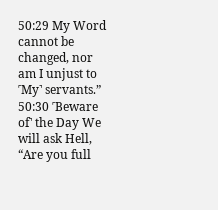50:29 My Word cannot be changed, nor am I unjust to ˹My˺ servants.”
50:30 ˹Beware of˺ the Day We will ask Hell, “Are you full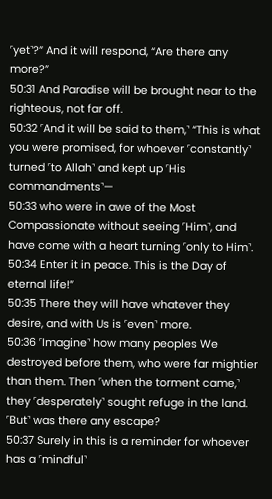˹yet˺?” And it will respond, “Are there any more?”
50:31 And Paradise will be brought near to the righteous, not far off.
50:32 ˹And it will be said to them,˺ “This is what you were promised, for whoever ˹constantly˺ turned ˹to Allah˺ and kept up ˹His commandments˺—
50:33 who were in awe of the Most Compassionate without seeing ˹Him˺, and have come with a heart turning ˹only to Him˺.
50:34 Enter it in peace. This is the Day of eternal life!”
50:35 There they will have whatever they desire, and with Us is ˹even˺ more.
50:36 ˹Imagine˺ how many peoples We destroyed before them, who were far mightier than them. Then ˹when the torment came,˺ they ˹desperately˺ sought refuge in the land. ˹But˺ was there any escape?
50:37 Surely in this is a reminder for whoever has a ˹mindful˺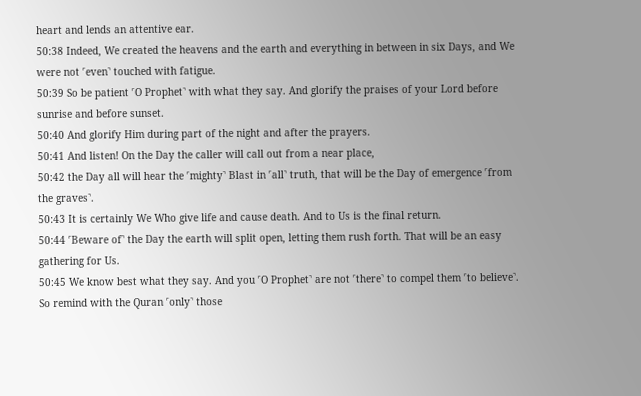heart and lends an attentive ear.
50:38 Indeed, We created the heavens and the earth and everything in between in six Days, and We were not ˹even˺ touched with fatigue.
50:39 So be patient ˹O Prophet˺ with what they say. And glorify the praises of your Lord before sunrise and before sunset.
50:40 And glorify Him during part of the night and after the prayers.
50:41 And listen! On the Day the caller will call out from a near place,
50:42 the Day all will hear the ˹mighty˺ Blast in ˹all˺ truth, that will be the Day of emergence ˹from the graves˺.
50:43 It is certainly We Who give life and cause death. And to Us is the final return.
50:44 ˹Beware of˺ the Day the earth will split open, letting them rush forth. That will be an easy gathering for Us.
50:45 We know best what they say. And you ˹O Prophet˺ are not ˹there˺ to compel them ˹to believe˺. So remind with the Quran ˹only˺ those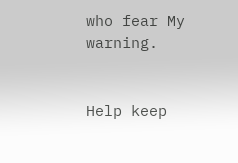who fear My warning.


Help keep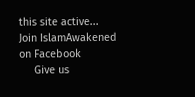this site active...
Join IslamAwakened
on Facebook
     Give us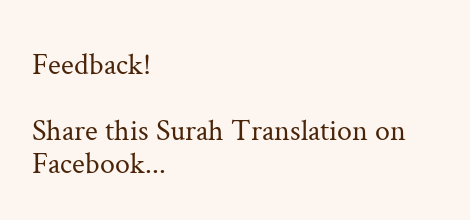Feedback!

Share this Surah Translation on Facebook...